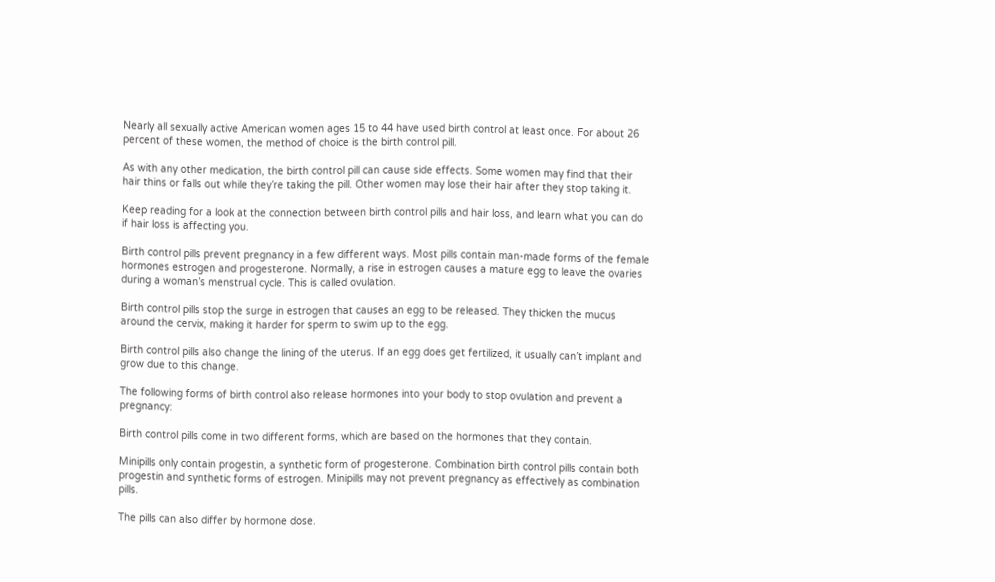Nearly all sexually active American women ages 15 to 44 have used birth control at least once. For about 26 percent of these women, the method of choice is the birth control pill.

As with any other medication, the birth control pill can cause side effects. Some women may find that their hair thins or falls out while they’re taking the pill. Other women may lose their hair after they stop taking it.

Keep reading for a look at the connection between birth control pills and hair loss, and learn what you can do if hair loss is affecting you.

Birth control pills prevent pregnancy in a few different ways. Most pills contain man-made forms of the female hormones estrogen and progesterone. Normally, a rise in estrogen causes a mature egg to leave the ovaries during a woman’s menstrual cycle. This is called ovulation.

Birth control pills stop the surge in estrogen that causes an egg to be released. They thicken the mucus around the cervix, making it harder for sperm to swim up to the egg.

Birth control pills also change the lining of the uterus. If an egg does get fertilized, it usually can’t implant and grow due to this change.

The following forms of birth control also release hormones into your body to stop ovulation and prevent a pregnancy:

Birth control pills come in two different forms, which are based on the hormones that they contain.

Minipills only contain progestin, a synthetic form of progesterone. Combination birth control pills contain both progestin and synthetic forms of estrogen. Minipills may not prevent pregnancy as effectively as combination pills.

The pills can also differ by hormone dose.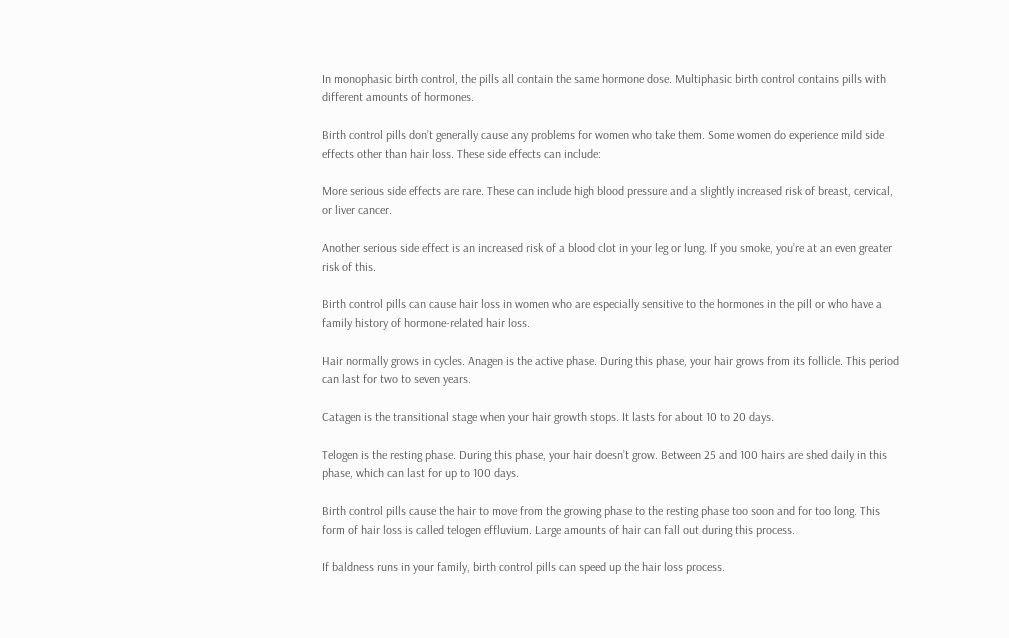In monophasic birth control, the pills all contain the same hormone dose. Multiphasic birth control contains pills with different amounts of hormones.

Birth control pills don’t generally cause any problems for women who take them. Some women do experience mild side effects other than hair loss. These side effects can include:

More serious side effects are rare. These can include high blood pressure and a slightly increased risk of breast, cervical, or liver cancer.

Another serious side effect is an increased risk of a blood clot in your leg or lung. If you smoke, you’re at an even greater risk of this.

Birth control pills can cause hair loss in women who are especially sensitive to the hormones in the pill or who have a family history of hormone-related hair loss.

Hair normally grows in cycles. Anagen is the active phase. During this phase, your hair grows from its follicle. This period can last for two to seven years.

Catagen is the transitional stage when your hair growth stops. It lasts for about 10 to 20 days.

Telogen is the resting phase. During this phase, your hair doesn’t grow. Between 25 and 100 hairs are shed daily in this phase, which can last for up to 100 days.

Birth control pills cause the hair to move from the growing phase to the resting phase too soon and for too long. This form of hair loss is called telogen effluvium. Large amounts of hair can fall out during this process.

If baldness runs in your family, birth control pills can speed up the hair loss process.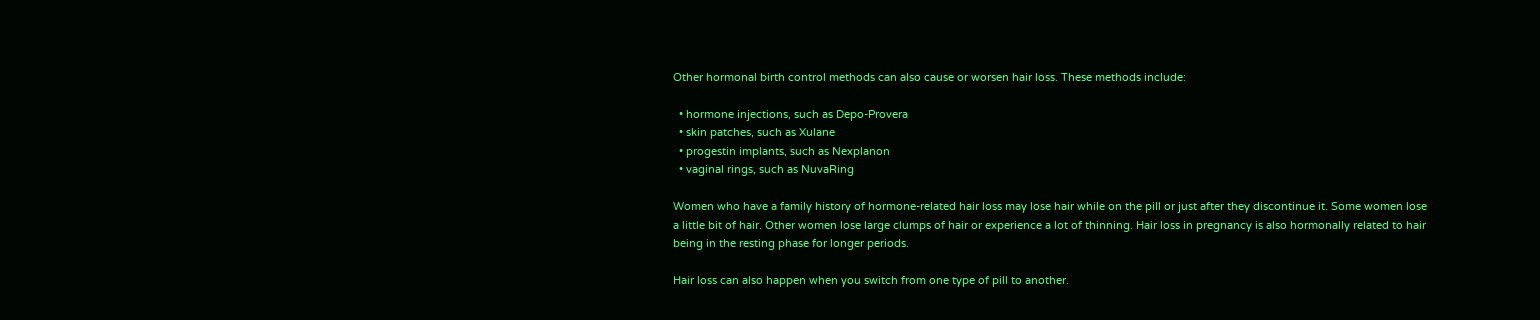Other hormonal birth control methods can also cause or worsen hair loss. These methods include:

  • hormone injections, such as Depo-Provera
  • skin patches, such as Xulane
  • progestin implants, such as Nexplanon
  • vaginal rings, such as NuvaRing

Women who have a family history of hormone-related hair loss may lose hair while on the pill or just after they discontinue it. Some women lose a little bit of hair. Other women lose large clumps of hair or experience a lot of thinning. Hair loss in pregnancy is also hormonally related to hair being in the resting phase for longer periods.

Hair loss can also happen when you switch from one type of pill to another.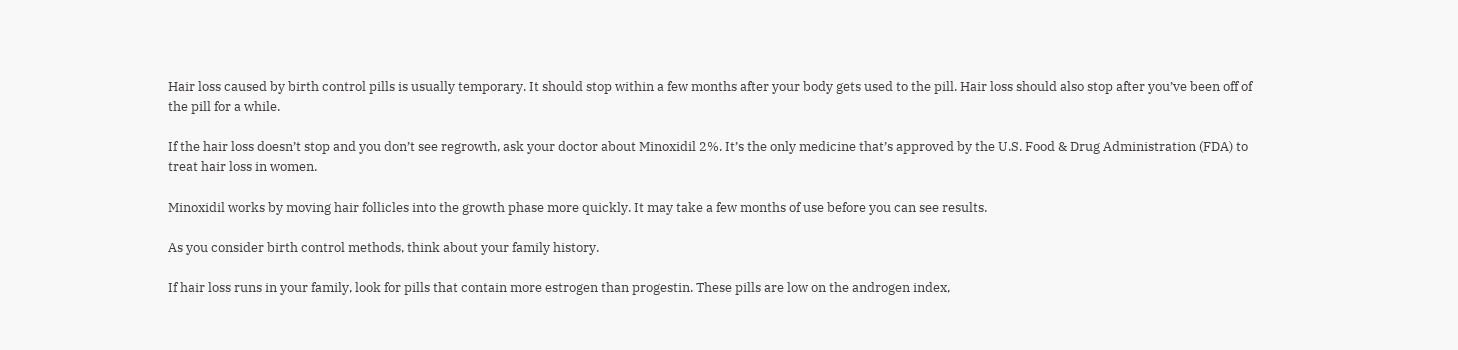Hair loss caused by birth control pills is usually temporary. It should stop within a few months after your body gets used to the pill. Hair loss should also stop after you’ve been off of the pill for a while.

If the hair loss doesn’t stop and you don’t see regrowth, ask your doctor about Minoxidil 2%. It’s the only medicine that’s approved by the U.S. Food & Drug Administration (FDA) to treat hair loss in women.

Minoxidil works by moving hair follicles into the growth phase more quickly. It may take a few months of use before you can see results.

As you consider birth control methods, think about your family history.

If hair loss runs in your family, look for pills that contain more estrogen than progestin. These pills are low on the androgen index,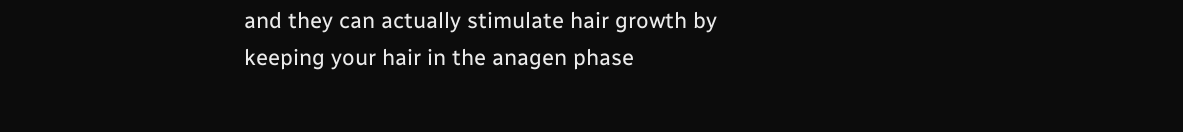and they can actually stimulate hair growth by keeping your hair in the anagen phase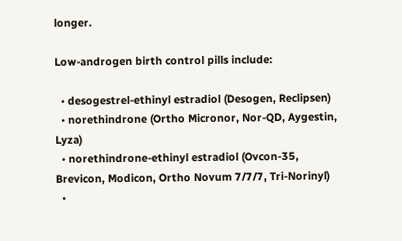longer.

Low-androgen birth control pills include:

  • desogestrel-ethinyl estradiol (Desogen, Reclipsen)
  • norethindrone (Ortho Micronor, Nor-QD, Aygestin, Lyza)
  • norethindrone-ethinyl estradiol (Ovcon-35, Brevicon, Modicon, Ortho Novum 7/7/7, Tri-Norinyl)
  •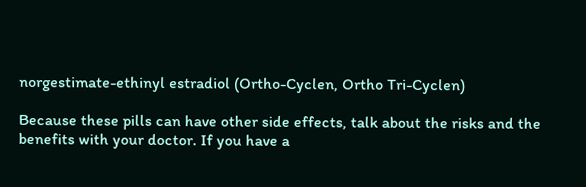norgestimate-ethinyl estradiol (Ortho-Cyclen, Ortho Tri-Cyclen)

Because these pills can have other side effects, talk about the risks and the benefits with your doctor. If you have a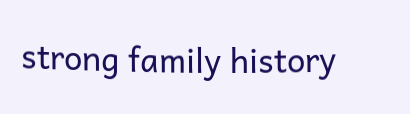strong family history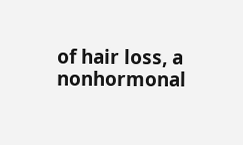of hair loss, a nonhormonal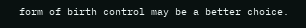form of birth control may be a better choice.